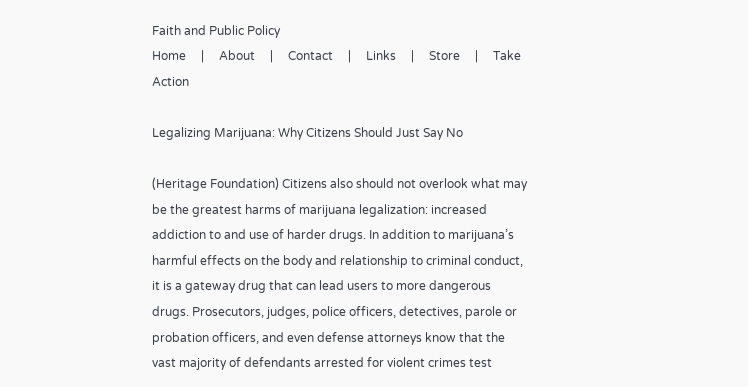Faith and Public Policy
Home     |     About     |     Contact     |     Links     |     Store     |     Take Action

Legalizing Marijuana: Why Citizens Should Just Say No

(Heritage Foundation) Citizens also should not overlook what may be the greatest harms of marijuana legalization: increased addiction to and use of harder drugs. In addition to marijuana’s harmful effects on the body and relationship to criminal conduct, it is a gateway drug that can lead users to more dangerous drugs. Prosecutors, judges, police officers, detectives, parole or probation officers, and even defense attorneys know that the vast majority of defendants arrested for violent crimes test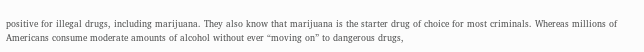positive for illegal drugs, including marijuana. They also know that marijuana is the starter drug of choice for most criminals. Whereas millions of Americans consume moderate amounts of alcohol without ever “moving on” to dangerous drugs,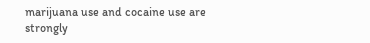marijuana use and cocaine use are strongly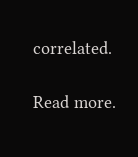correlated.

Read more.